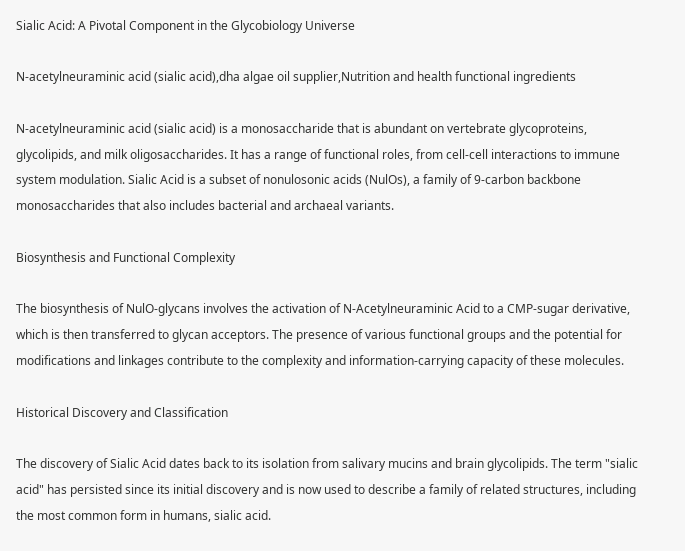Sialic Acid: A Pivotal Component in the Glycobiology Universe

N-acetylneuraminic acid (sialic acid),dha algae oil supplier,Nutrition and health functional ingredients

N-acetylneuraminic acid (sialic acid) is a monosaccharide that is abundant on vertebrate glycoproteins, glycolipids, and milk oligosaccharides. It has a range of functional roles, from cell-cell interactions to immune system modulation. Sialic Acid is a subset of nonulosonic acids (NulOs), a family of 9-carbon backbone monosaccharides that also includes bacterial and archaeal variants.

Biosynthesis and Functional Complexity

The biosynthesis of NulO-glycans involves the activation of N-Acetylneuraminic Acid to a CMP-sugar derivative, which is then transferred to glycan acceptors. The presence of various functional groups and the potential for modifications and linkages contribute to the complexity and information-carrying capacity of these molecules.

Historical Discovery and Classification

The discovery of Sialic Acid dates back to its isolation from salivary mucins and brain glycolipids. The term "sialic acid" has persisted since its initial discovery and is now used to describe a family of related structures, including the most common form in humans, sialic acid.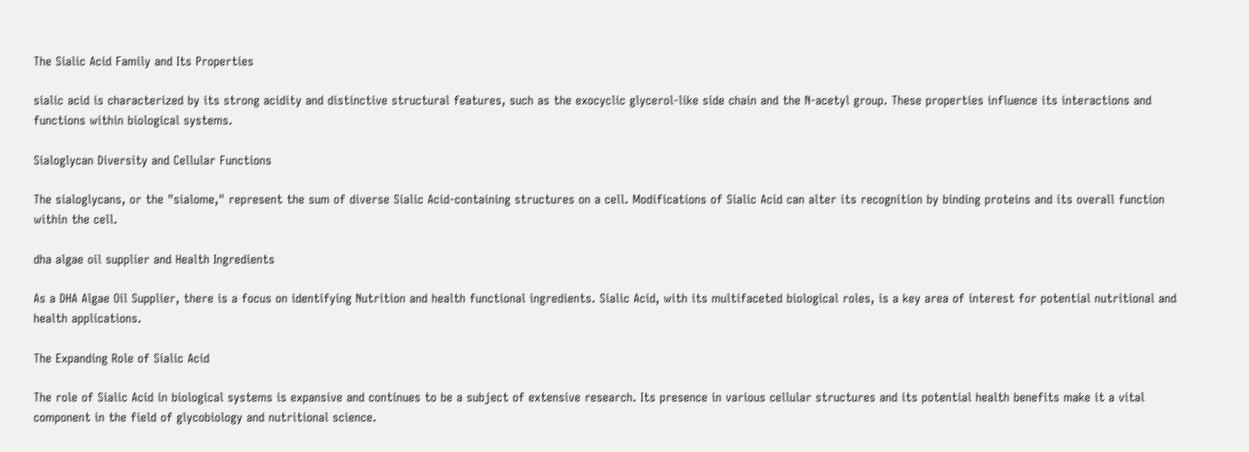The Sialic Acid Family and Its Properties

sialic acid is characterized by its strong acidity and distinctive structural features, such as the exocyclic glycerol-like side chain and the N-acetyl group. These properties influence its interactions and functions within biological systems.

Sialoglycan Diversity and Cellular Functions

The sialoglycans, or the "sialome," represent the sum of diverse Sialic Acid-containing structures on a cell. Modifications of Sialic Acid can alter its recognition by binding proteins and its overall function within the cell.

dha algae oil supplier and Health Ingredients

As a DHA Algae Oil Supplier, there is a focus on identifying Nutrition and health functional ingredients. Sialic Acid, with its multifaceted biological roles, is a key area of interest for potential nutritional and health applications.

The Expanding Role of Sialic Acid

The role of Sialic Acid in biological systems is expansive and continues to be a subject of extensive research. Its presence in various cellular structures and its potential health benefits make it a vital component in the field of glycobiology and nutritional science.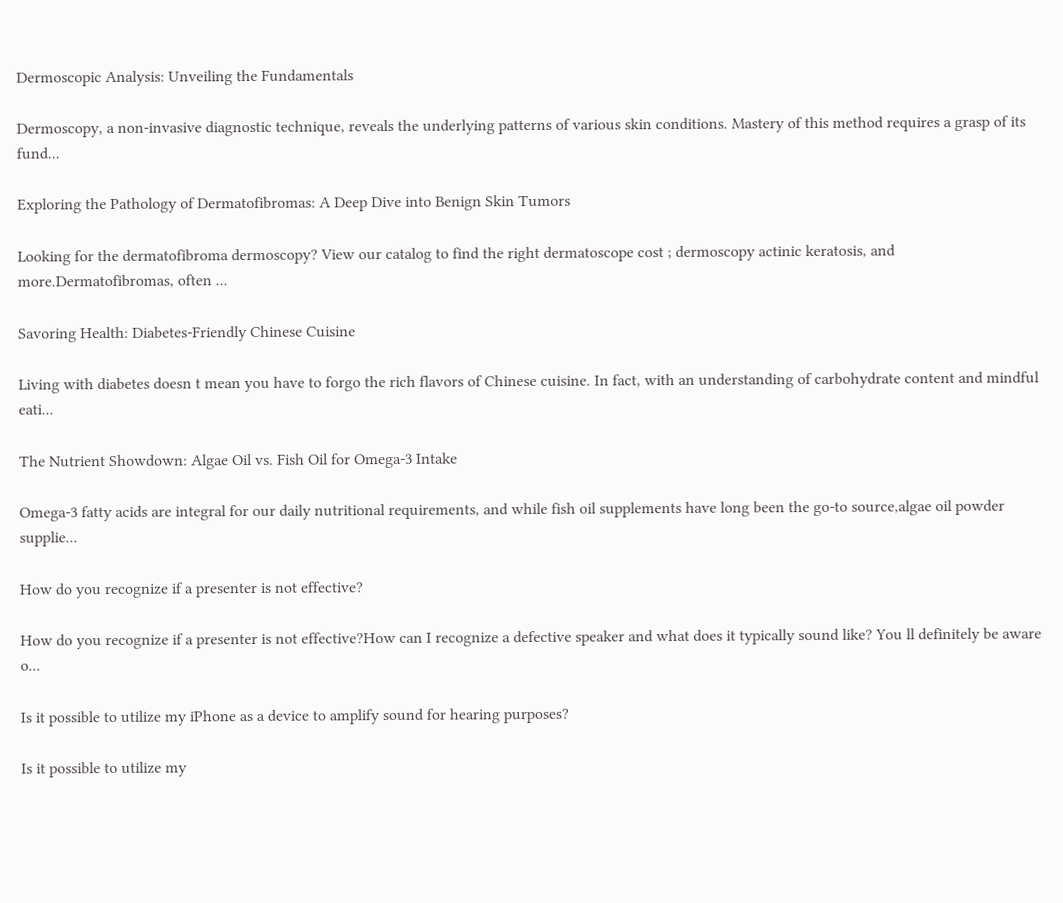Dermoscopic Analysis: Unveiling the Fundamentals

Dermoscopy, a non-invasive diagnostic technique, reveals the underlying patterns of various skin conditions. Mastery of this method requires a grasp of its fund...

Exploring the Pathology of Dermatofibromas: A Deep Dive into Benign Skin Tumors

Looking for the dermatofibroma dermoscopy? View our catalog to find the right dermatoscope cost ; dermoscopy actinic keratosis, and more.Dermatofibromas, often ...

Savoring Health: Diabetes-Friendly Chinese Cuisine

Living with diabetes doesn t mean you have to forgo the rich flavors of Chinese cuisine. In fact, with an understanding of carbohydrate content and mindful eati...

The Nutrient Showdown: Algae Oil vs. Fish Oil for Omega-3 Intake

Omega-3 fatty acids are integral for our daily nutritional requirements, and while fish oil supplements have long been the go-to source,algae oil powder supplie...

How do you recognize if a presenter is not effective?

How do you recognize if a presenter is not effective?How can I recognize a defective speaker and what does it typically sound like? You ll definitely be aware o...

Is it possible to utilize my iPhone as a device to amplify sound for hearing purposes?

Is it possible to utilize my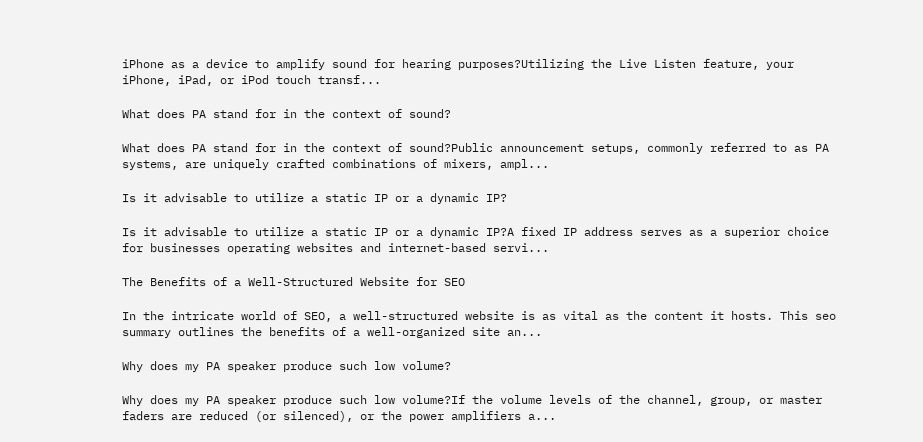iPhone as a device to amplify sound for hearing purposes?Utilizing the Live Listen feature, your iPhone, iPad, or iPod touch transf...

What does PA stand for in the context of sound?

What does PA stand for in the context of sound?Public announcement setups, commonly referred to as PA systems, are uniquely crafted combinations of mixers, ampl...

Is it advisable to utilize a static IP or a dynamic IP?

Is it advisable to utilize a static IP or a dynamic IP?A fixed IP address serves as a superior choice for businesses operating websites and internet-based servi...

The Benefits of a Well-Structured Website for SEO

In the intricate world of SEO, a well-structured website is as vital as the content it hosts. This seo summary outlines the benefits of a well-organized site an...

Why does my PA speaker produce such low volume?

Why does my PA speaker produce such low volume?If the volume levels of the channel, group, or master faders are reduced (or silenced), or the power amplifiers a...